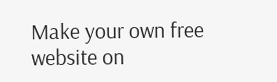Make your own free website on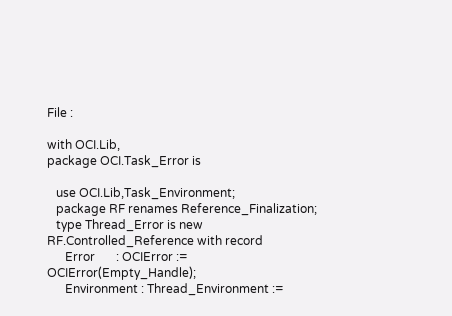File :

with OCI.Lib,
package OCI.Task_Error is

   use OCI.Lib,Task_Environment;
   package RF renames Reference_Finalization;
   type Thread_Error is new RF.Controlled_Reference with record
      Error       : OCIError := OCIError(Empty_Handle);
      Environment : Thread_Environment :=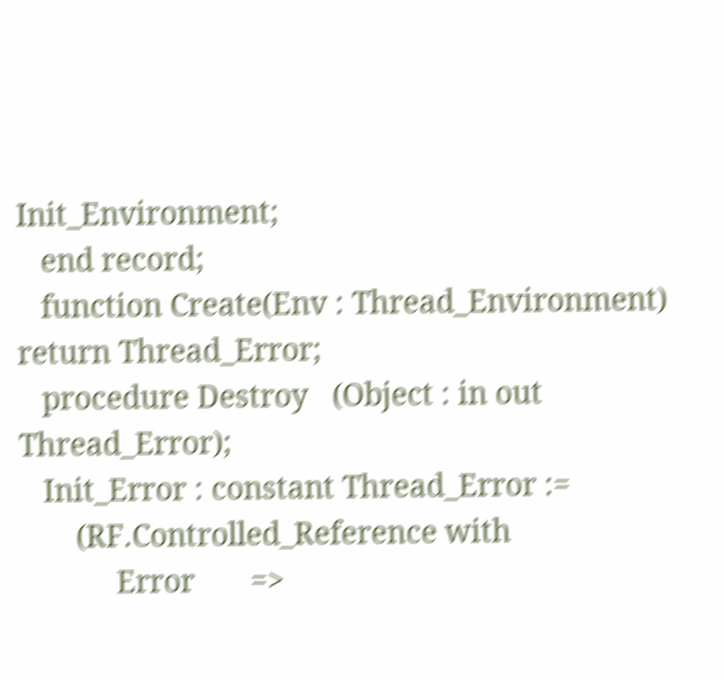Init_Environment;
   end record;
   function Create(Env : Thread_Environment) return Thread_Error;
   procedure Destroy   (Object : in out Thread_Error);
   Init_Error : constant Thread_Error :=
       (RF.Controlled_Reference with
            Error       =>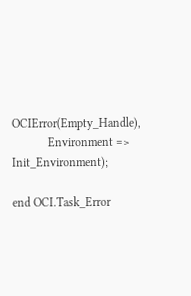OCIError(Empty_Handle),
            Environment => Init_Environment);

end OCI.Task_Error